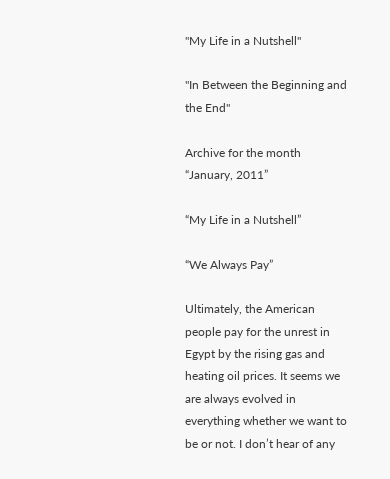"My Life in a Nutshell"

"In Between the Beginning and the End"

Archive for the month “January, 2011”

“My Life in a Nutshell”

“We Always Pay”

Ultimately, the American people pay for the unrest in Egypt by the rising gas and heating oil prices. It seems we are always evolved in everything whether we want to be or not. I don’t hear of any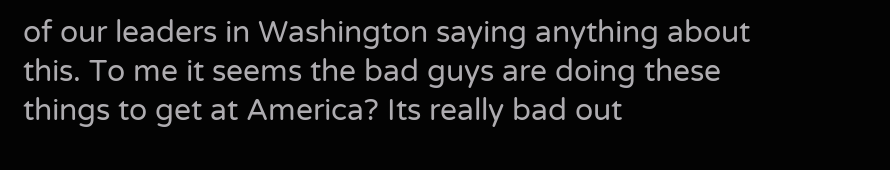of our leaders in Washington saying anything about this. To me it seems the bad guys are doing these things to get at America? Its really bad out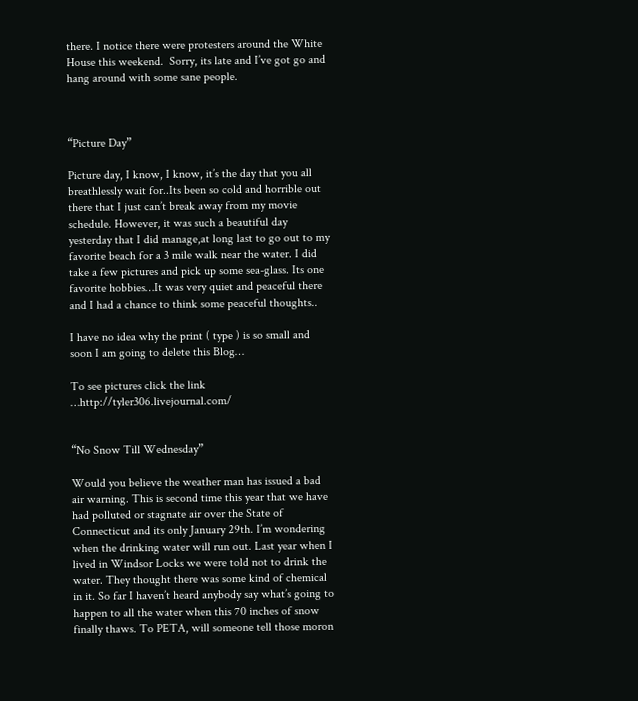there. I notice there were protesters around the White House this weekend.  Sorry, its late and I’ve got go and hang around with some sane people.



“Picture Day”

Picture day, I know, I know, it’s the day that you all breathlessly wait for..Its been so cold and horrible out there that I just can’t break away from my movie schedule. However, it was such a beautiful day yesterday that I did manage,at long last to go out to my favorite beach for a 3 mile walk near the water. I did take a few pictures and pick up some sea-glass. Its one favorite hobbies…It was very quiet and peaceful there and I had a chance to think some peaceful thoughts..

I have no idea why the print ( type ) is so small and soon I am going to delete this Blog…

To see pictures click the link …http://tyler306.livejournal.com/


“No Snow Till Wednesday”

Would you believe the weather man has issued a bad air warning. This is second time this year that we have had polluted or stagnate air over the State of Connecticut and its only January 29th. I’m wondering when the drinking water will run out. Last year when I lived in Windsor Locks we were told not to drink the water. They thought there was some kind of chemical in it. So far I haven’t heard anybody say what’s going to happen to all the water when this 70 inches of snow finally thaws. To PETA, will someone tell those moron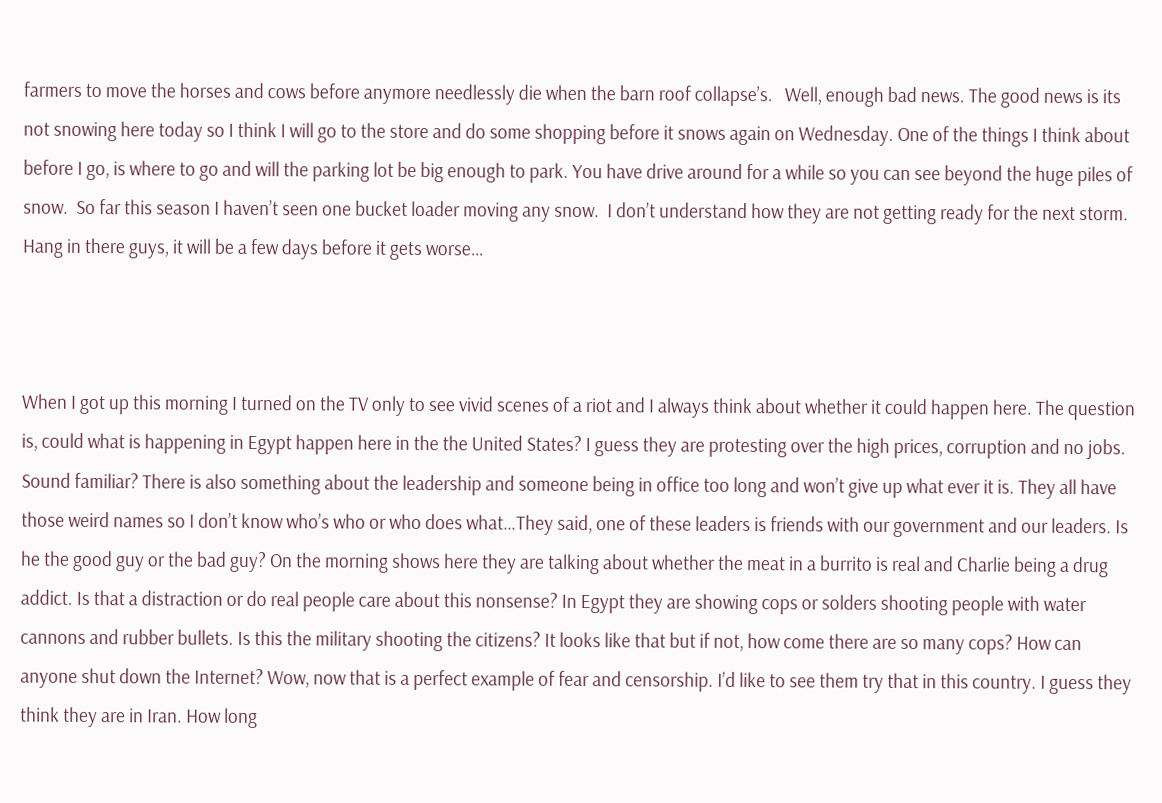farmers to move the horses and cows before anymore needlessly die when the barn roof collapse’s.   Well, enough bad news. The good news is its not snowing here today so I think I will go to the store and do some shopping before it snows again on Wednesday. One of the things I think about before I go, is where to go and will the parking lot be big enough to park. You have drive around for a while so you can see beyond the huge piles of snow.  So far this season I haven’t seen one bucket loader moving any snow.  I don’t understand how they are not getting ready for the next storm. Hang in there guys, it will be a few days before it gets worse…



When I got up this morning I turned on the TV only to see vivid scenes of a riot and I always think about whether it could happen here. The question is, could what is happening in Egypt happen here in the the United States? I guess they are protesting over the high prices, corruption and no jobs. Sound familiar? There is also something about the leadership and someone being in office too long and won’t give up what ever it is. They all have those weird names so I don’t know who’s who or who does what…They said, one of these leaders is friends with our government and our leaders. Is he the good guy or the bad guy? On the morning shows here they are talking about whether the meat in a burrito is real and Charlie being a drug addict. Is that a distraction or do real people care about this nonsense? In Egypt they are showing cops or solders shooting people with water cannons and rubber bullets. Is this the military shooting the citizens? It looks like that but if not, how come there are so many cops? How can anyone shut down the Internet? Wow, now that is a perfect example of fear and censorship. I’d like to see them try that in this country. I guess they think they are in Iran. How long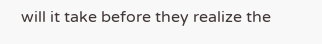will it take before they realize the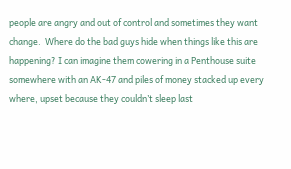people are angry and out of control and sometimes they want change.  Where do the bad guys hide when things like this are happening? I can imagine them cowering in a Penthouse suite somewhere with an AK-47 and piles of money stacked up every where, upset because they couldn’t sleep last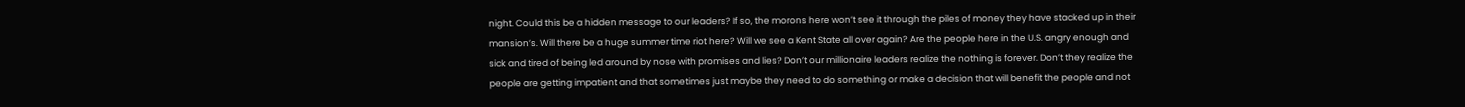night. Could this be a hidden message to our leaders? If so, the morons here won’t see it through the piles of money they have stacked up in their mansion’s. Will there be a huge summer time riot here? Will we see a Kent State all over again? Are the people here in the U.S. angry enough and sick and tired of being led around by nose with promises and lies? Don’t our millionaire leaders realize the nothing is forever. Don’t they realize the people are getting impatient and that sometimes just maybe they need to do something or make a decision that will benefit the people and not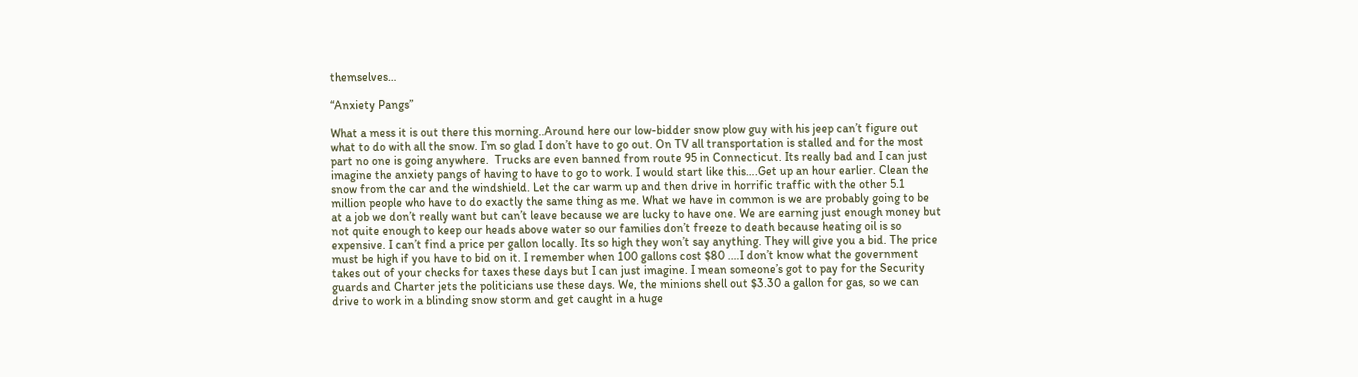themselves…

“Anxiety Pangs”

What a mess it is out there this morning..Around here our low-bidder snow plow guy with his jeep can’t figure out what to do with all the snow. I’m so glad I don’t have to go out. On TV all transportation is stalled and for the most part no one is going anywhere.  Trucks are even banned from route 95 in Connecticut. Its really bad and I can just imagine the anxiety pangs of having to have to go to work. I would start like this….Get up an hour earlier. Clean the snow from the car and the windshield. Let the car warm up and then drive in horrific traffic with the other 5.1 million people who have to do exactly the same thing as me. What we have in common is we are probably going to be at a job we don’t really want but can’t leave because we are lucky to have one. We are earning just enough money but not quite enough to keep our heads above water so our families don’t freeze to death because heating oil is so expensive. I can’t find a price per gallon locally. Its so high they won’t say anything. They will give you a bid. The price must be high if you have to bid on it. I remember when 100 gallons cost $80 .…I don’t know what the government takes out of your checks for taxes these days but I can just imagine. I mean someone’s got to pay for the Security guards and Charter jets the politicians use these days. We, the minions shell out $3.30 a gallon for gas, so we can drive to work in a blinding snow storm and get caught in a huge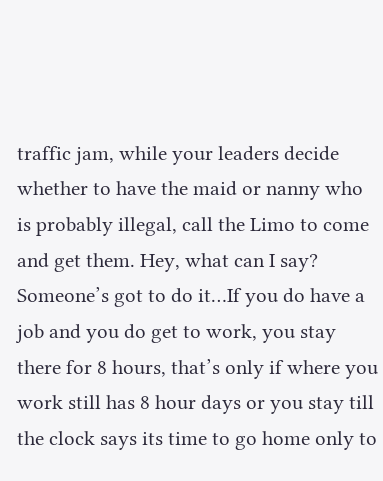traffic jam, while your leaders decide whether to have the maid or nanny who is probably illegal, call the Limo to come and get them. Hey, what can I say? Someone’s got to do it…If you do have a job and you do get to work, you stay there for 8 hours, that’s only if where you work still has 8 hour days or you stay till the clock says its time to go home only to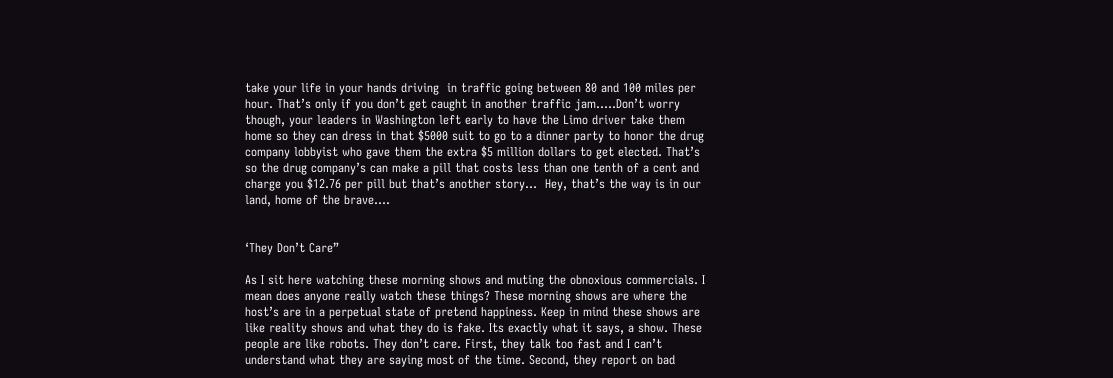take your life in your hands driving  in traffic going between 80 and 100 miles per hour. That’s only if you don’t get caught in another traffic jam…..Don’t worry though, your leaders in Washington left early to have the Limo driver take them home so they can dress in that $5000 suit to go to a dinner party to honor the drug company lobbyist who gave them the extra $5 million dollars to get elected. That’s so the drug company’s can make a pill that costs less than one tenth of a cent and charge you $12.76 per pill but that’s another story…  Hey, that’s the way is in our land, home of the brave….


‘They Don’t Care”

As I sit here watching these morning shows and muting the obnoxious commercials. I mean does anyone really watch these things? These morning shows are where the host’s are in a perpetual state of pretend happiness. Keep in mind these shows are like reality shows and what they do is fake. Its exactly what it says, a show. These people are like robots. They don’t care. First, they talk too fast and I can’t understand what they are saying most of the time. Second, they report on bad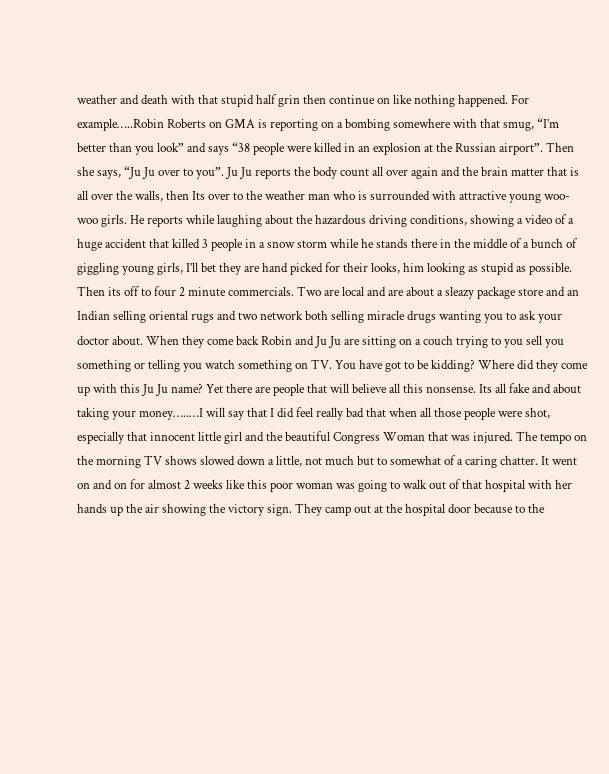weather and death with that stupid half grin then continue on like nothing happened. For example…..Robin Roberts on GMA is reporting on a bombing somewhere with that smug, “I’m better than you look” and says “38 people were killed in an explosion at the Russian airport”. Then she says, “Ju Ju over to you”. Ju Ju reports the body count all over again and the brain matter that is all over the walls, then Its over to the weather man who is surrounded with attractive young woo-woo girls. He reports while laughing about the hazardous driving conditions, showing a video of a huge accident that killed 3 people in a snow storm while he stands there in the middle of a bunch of giggling young girls, I’ll bet they are hand picked for their looks, him looking as stupid as possible. Then its off to four 2 minute commercials. Two are local and are about a sleazy package store and an Indian selling oriental rugs and two network both selling miracle drugs wanting you to ask your doctor about. When they come back Robin and Ju Ju are sitting on a couch trying to you sell you something or telling you watch something on TV. You have got to be kidding? Where did they come up with this Ju Ju name? Yet there are people that will believe all this nonsense. Its all fake and about taking your money…..…I will say that I did feel really bad that when all those people were shot, especially that innocent little girl and the beautiful Congress Woman that was injured. The tempo on the morning TV shows slowed down a little, not much but to somewhat of a caring chatter. It went on and on for almost 2 weeks like this poor woman was going to walk out of that hospital with her hands up the air showing the victory sign. They camp out at the hospital door because to the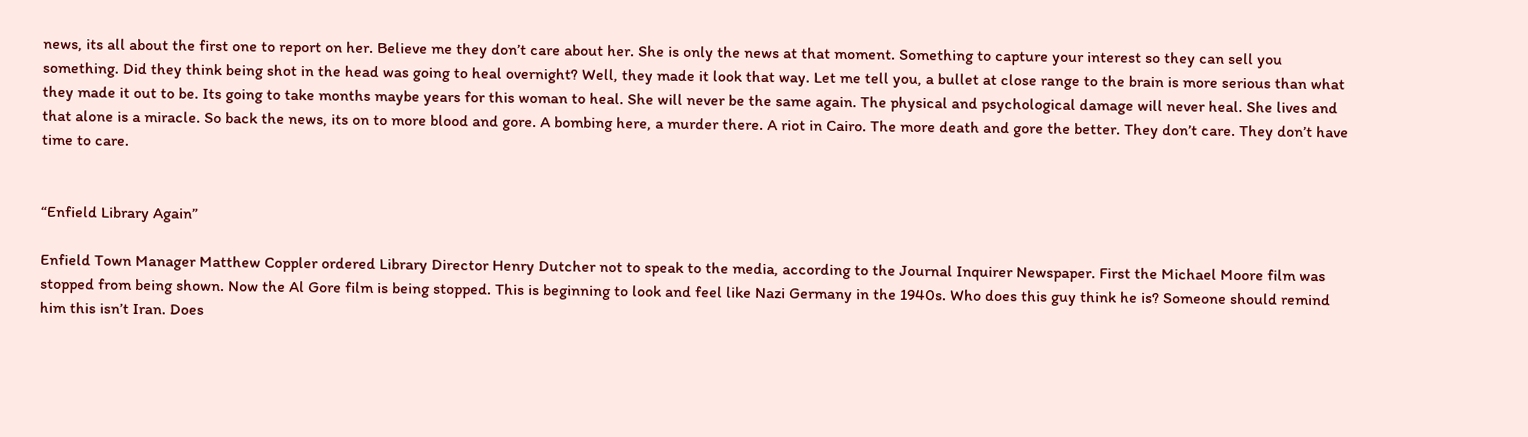news, its all about the first one to report on her. Believe me they don’t care about her. She is only the news at that moment. Something to capture your interest so they can sell you something. Did they think being shot in the head was going to heal overnight? Well, they made it look that way. Let me tell you, a bullet at close range to the brain is more serious than what they made it out to be. Its going to take months maybe years for this woman to heal. She will never be the same again. The physical and psychological damage will never heal. She lives and that alone is a miracle. So back the news, its on to more blood and gore. A bombing here, a murder there. A riot in Cairo. The more death and gore the better. They don’t care. They don’t have time to care.


“Enfield Library Again”

Enfield Town Manager Matthew Coppler ordered Library Director Henry Dutcher not to speak to the media, according to the Journal Inquirer Newspaper. First the Michael Moore film was stopped from being shown. Now the Al Gore film is being stopped. This is beginning to look and feel like Nazi Germany in the 1940s. Who does this guy think he is? Someone should remind him this isn’t Iran. Does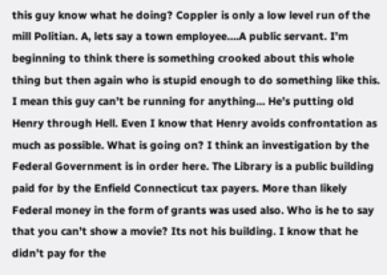this guy know what he doing? Coppler is only a low level run of the mill Politian. A, lets say a town employee….A public servant. I’m beginning to think there is something crooked about this whole thing but then again who is stupid enough to do something like this. I mean this guy can’t be running for anything… He’s putting old Henry through Hell. Even I know that Henry avoids confrontation as much as possible. What is going on? I think an investigation by the Federal Government is in order here. The Library is a public building paid for by the Enfield Connecticut tax payers. More than likely Federal money in the form of grants was used also. Who is he to say that you can’t show a movie? Its not his building. I know that he didn’t pay for the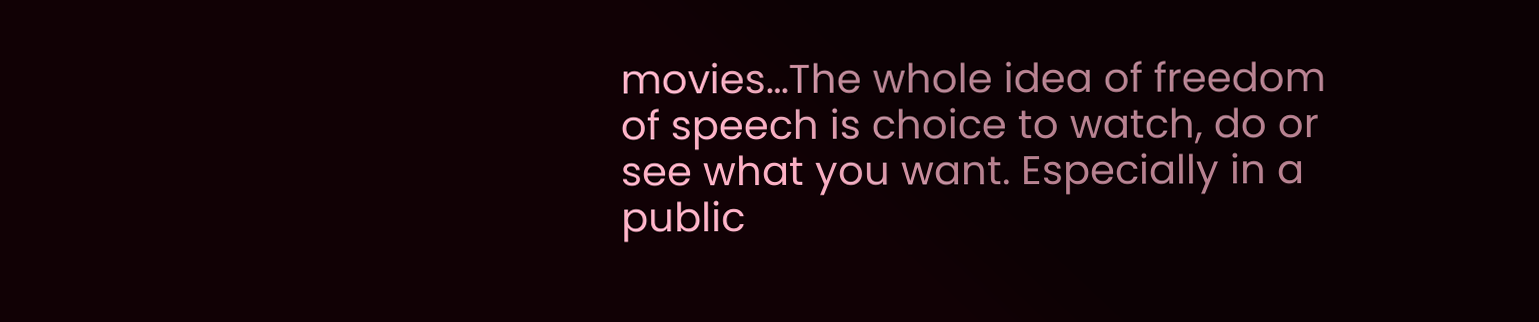movies…The whole idea of freedom of speech is choice to watch, do or see what you want. Especially in a public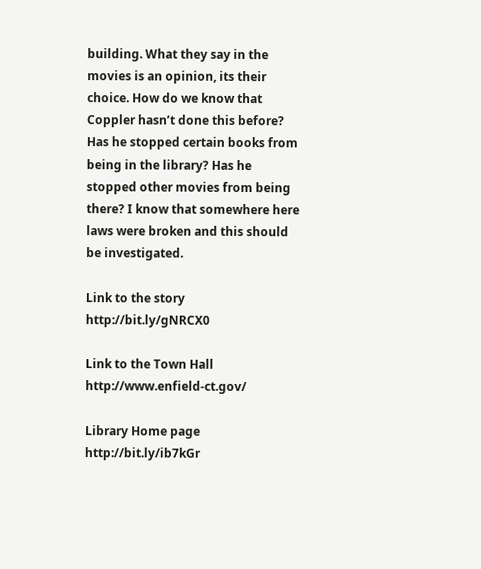building. What they say in the movies is an opinion, its their choice. How do we know that Coppler hasn’t done this before? Has he stopped certain books from being in the library? Has he stopped other movies from being there? I know that somewhere here laws were broken and this should be investigated.

Link to the story http://bit.ly/gNRCX0

Link to the Town Hall    http://www.enfield-ct.gov/

Library Home page      http://bit.ly/ib7kGr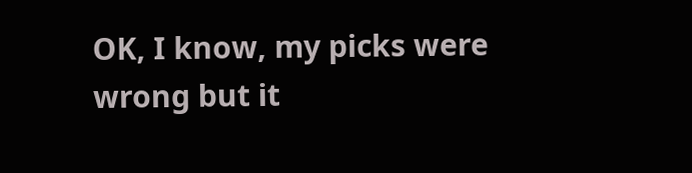OK, I know, my picks were wrong but it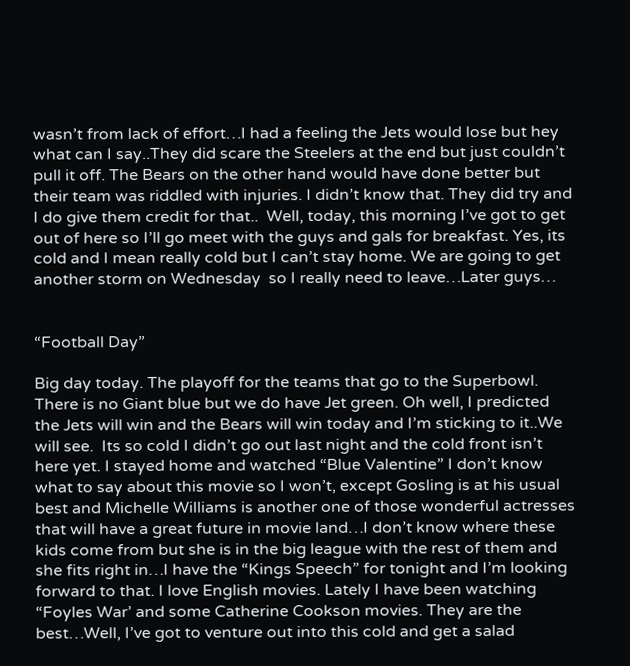wasn’t from lack of effort…I had a feeling the Jets would lose but hey what can I say..They did scare the Steelers at the end but just couldn’t pull it off. The Bears on the other hand would have done better but their team was riddled with injuries. I didn’t know that. They did try and I do give them credit for that..  Well, today, this morning I’ve got to get out of here so I’ll go meet with the guys and gals for breakfast. Yes, its cold and I mean really cold but I can’t stay home. We are going to get another storm on Wednesday  so I really need to leave…Later guys…


“Football Day”

Big day today. The playoff for the teams that go to the Superbowl. There is no Giant blue but we do have Jet green. Oh well, I predicted the Jets will win and the Bears will win today and I’m sticking to it..We will see.  Its so cold I didn’t go out last night and the cold front isn’t here yet. I stayed home and watched “Blue Valentine” I don’t know what to say about this movie so I won’t, except Gosling is at his usual best and Michelle Williams is another one of those wonderful actresses that will have a great future in movie land…I don’t know where these kids come from but she is in the big league with the rest of them and she fits right in…I have the “Kings Speech” for tonight and I’m looking forward to that. I love English movies. Lately I have been watching “Foyles War’ and some Catherine Cookson movies. They are the best…Well, I’ve got to venture out into this cold and get a salad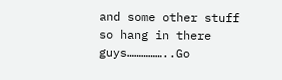and some other stuff so hang in there guys……………..Go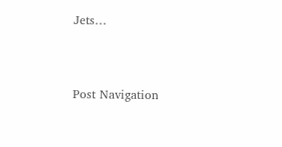Jets…


Post Navigation